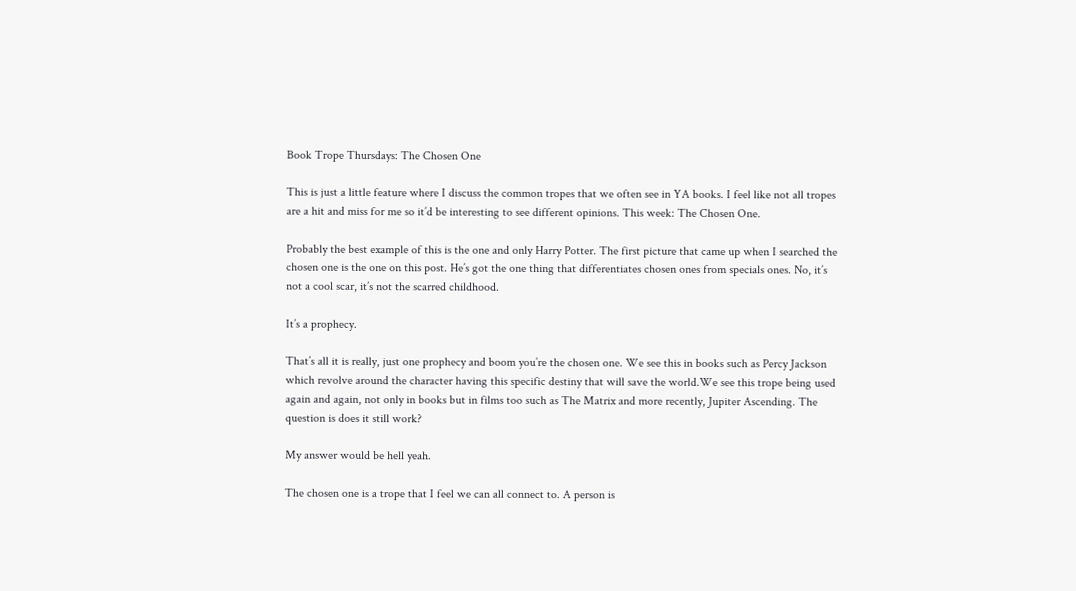Book Trope Thursdays: The Chosen One

This is just a little feature where I discuss the common tropes that we often see in YA books. I feel like not all tropes are a hit and miss for me so it’d be interesting to see different opinions. This week: The Chosen One.

Probably the best example of this is the one and only Harry Potter. The first picture that came up when I searched the chosen one is the one on this post. He’s got the one thing that differentiates chosen ones from specials ones. No, it’s not a cool scar, it’s not the scarred childhood.

It’s a prophecy.

That’s all it is really, just one prophecy and boom you’re the chosen one. We see this in books such as Percy Jackson which revolve around the character having this specific destiny that will save the world.We see this trope being used again and again, not only in books but in films too such as The Matrix and more recently, Jupiter Ascending. The question is does it still work?

My answer would be hell yeah.

The chosen one is a trope that I feel we can all connect to. A person is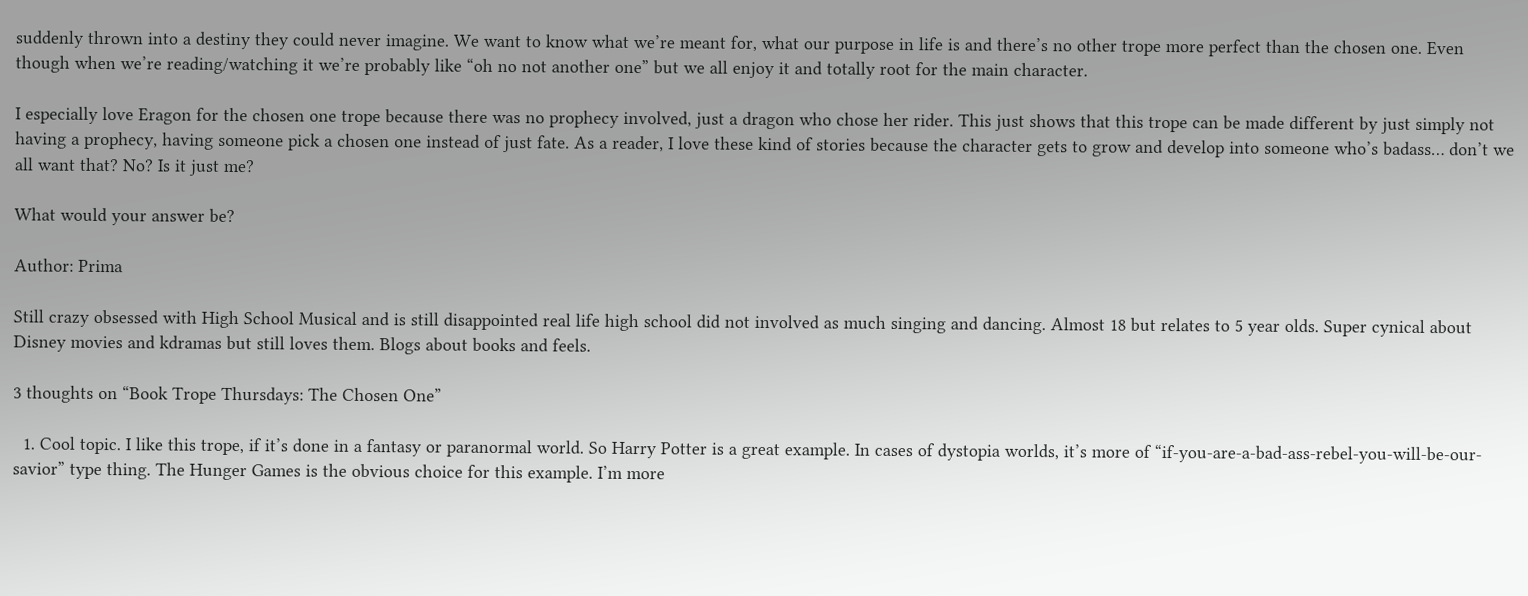suddenly thrown into a destiny they could never imagine. We want to know what we’re meant for, what our purpose in life is and there’s no other trope more perfect than the chosen one. Even though when we’re reading/watching it we’re probably like “oh no not another one” but we all enjoy it and totally root for the main character.

I especially love Eragon for the chosen one trope because there was no prophecy involved, just a dragon who chose her rider. This just shows that this trope can be made different by just simply not having a prophecy, having someone pick a chosen one instead of just fate. As a reader, I love these kind of stories because the character gets to grow and develop into someone who’s badass… don’t we all want that? No? Is it just me?

What would your answer be?

Author: Prima

Still crazy obsessed with High School Musical and is still disappointed real life high school did not involved as much singing and dancing. Almost 18 but relates to 5 year olds. Super cynical about Disney movies and kdramas but still loves them. Blogs about books and feels.

3 thoughts on “Book Trope Thursdays: The Chosen One”

  1. Cool topic. I like this trope, if it’s done in a fantasy or paranormal world. So Harry Potter is a great example. In cases of dystopia worlds, it’s more of “if-you-are-a-bad-ass-rebel-you-will-be-our-savior” type thing. The Hunger Games is the obvious choice for this example. I’m more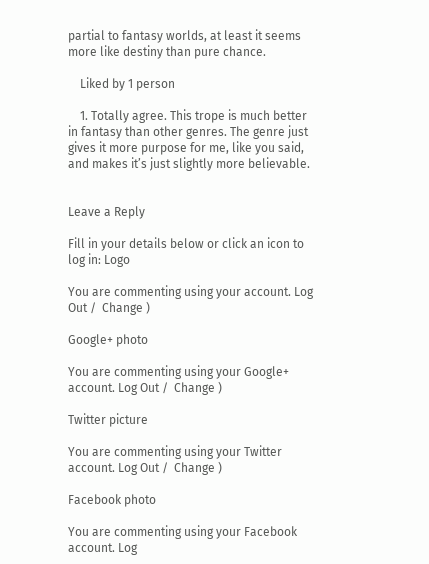partial to fantasy worlds, at least it seems more like destiny than pure chance.

    Liked by 1 person

    1. Totally agree. This trope is much better in fantasy than other genres. The genre just gives it more purpose for me, like you said, and makes it’s just slightly more believable.


Leave a Reply

Fill in your details below or click an icon to log in: Logo

You are commenting using your account. Log Out /  Change )

Google+ photo

You are commenting using your Google+ account. Log Out /  Change )

Twitter picture

You are commenting using your Twitter account. Log Out /  Change )

Facebook photo

You are commenting using your Facebook account. Log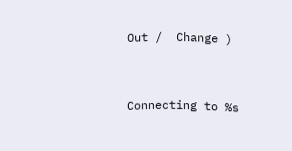Out /  Change )


Connecting to %s